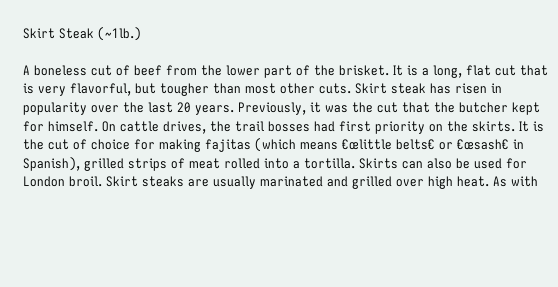Skirt Steak (~1lb.)

A boneless cut of beef from the lower part of the brisket. It is a long, flat cut that is very flavorful, but tougher than most other cuts. Skirt steak has risen in popularity over the last 20 years. Previously, it was the cut that the butcher kept for himself. On cattle drives, the trail bosses had first priority on the skirts. It is the cut of choice for making fajitas (which means €œlittle belts€ or €œsash€ in Spanish), grilled strips of meat rolled into a tortilla. Skirts can also be used for London broil. Skirt steaks are usually marinated and grilled over high heat. As with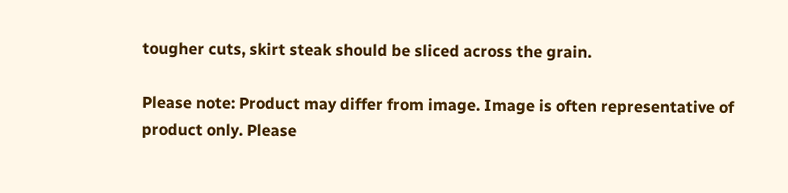tougher cuts, skirt steak should be sliced across the grain.

Please note: Product may differ from image. Image is often representative of product only. Please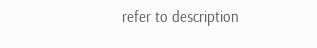refer to description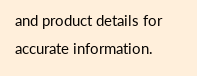and product details for accurate information.